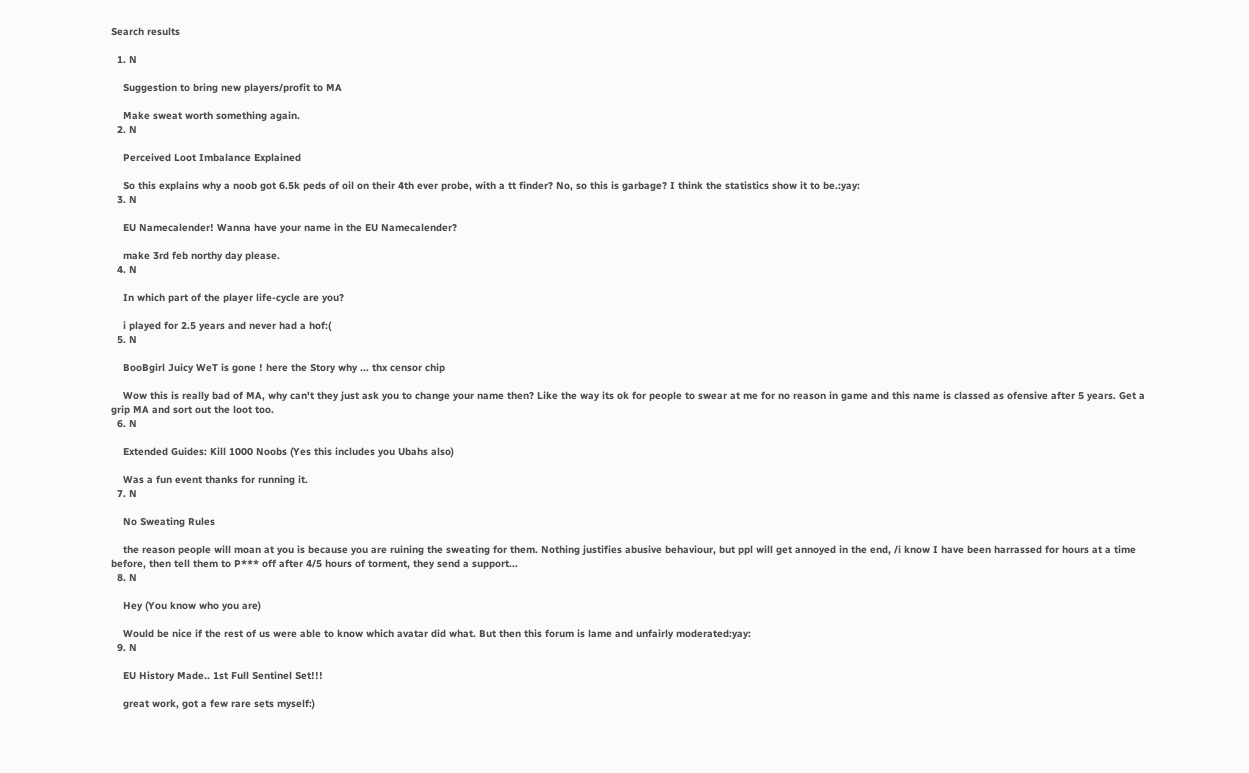Search results

  1. N

    Suggestion to bring new players/profit to MA

    Make sweat worth something again.
  2. N

    Perceived Loot Imbalance Explained

    So this explains why a noob got 6.5k peds of oil on their 4th ever probe, with a tt finder? No, so this is garbage? I think the statistics show it to be.:yay:
  3. N

    EU Namecalender! Wanna have your name in the EU Namecalender?

    make 3rd feb northy day please.
  4. N

    In which part of the player life-cycle are you?

    i played for 2.5 years and never had a hof:(
  5. N

    BooBgirl Juicy WeT is gone ! here the Story why ... thx censor chip

    Wow this is really bad of MA, why can't they just ask you to change your name then? Like the way its ok for people to swear at me for no reason in game and this name is classed as ofensive after 5 years. Get a grip MA and sort out the loot too.
  6. N

    Extended Guides: Kill 1000 Noobs (Yes this includes you Ubahs also)

    Was a fun event thanks for running it.
  7. N

    No Sweating Rules

    the reason people will moan at you is because you are ruining the sweating for them. Nothing justifies abusive behaviour, but ppl will get annoyed in the end, /i know I have been harrassed for hours at a time before, then tell them to P*** off after 4/5 hours of torment, they send a support...
  8. N

    Hey (You know who you are)

    Would be nice if the rest of us were able to know which avatar did what. But then this forum is lame and unfairly moderated:yay:
  9. N

    EU History Made.. 1st Full Sentinel Set!!!

    great work, got a few rare sets myself:)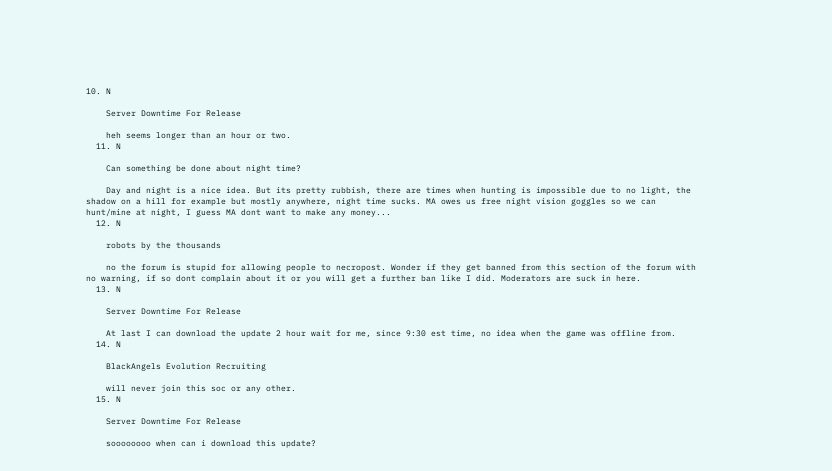10. N

    Server Downtime For Release

    heh seems longer than an hour or two.
  11. N

    Can something be done about night time?

    Day and night is a nice idea. But its pretty rubbish, there are times when hunting is impossible due to no light, the shadow on a hill for example but mostly anywhere, night time sucks. MA owes us free night vision goggles so we can hunt/mine at night, I guess MA dont want to make any money...
  12. N

    robots by the thousands

    no the forum is stupid for allowing people to necropost. Wonder if they get banned from this section of the forum with no warning, if so dont complain about it or you will get a further ban like I did. Moderators are suck in here.
  13. N

    Server Downtime For Release

    At last I can download the update 2 hour wait for me, since 9:30 est time, no idea when the game was offline from.
  14. N

    BlackAngels Evolution Recruiting

    will never join this soc or any other.
  15. N

    Server Downtime For Release

    soooooooo when can i download this update?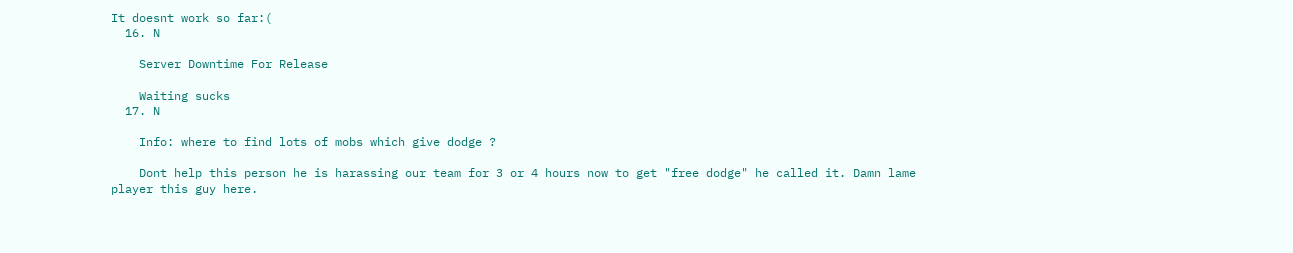It doesnt work so far:(
  16. N

    Server Downtime For Release

    Waiting sucks
  17. N

    Info: where to find lots of mobs which give dodge ?

    Dont help this person he is harassing our team for 3 or 4 hours now to get "free dodge" he called it. Damn lame player this guy here.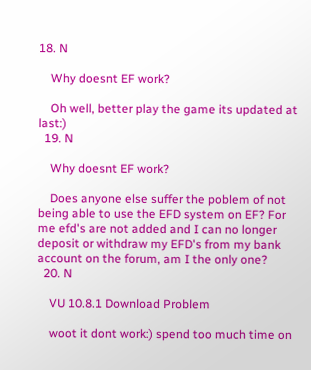18. N

    Why doesnt EF work?

    Oh well, better play the game its updated at last:)
  19. N

    Why doesnt EF work?

    Does anyone else suffer the poblem of not being able to use the EFD system on EF? For me efd's are not added and I can no longer deposit or withdraw my EFD's from my bank account on the forum, am I the only one?
  20. N

    VU 10.8.1 Download Problem

    woot it dont work:) spend too much time on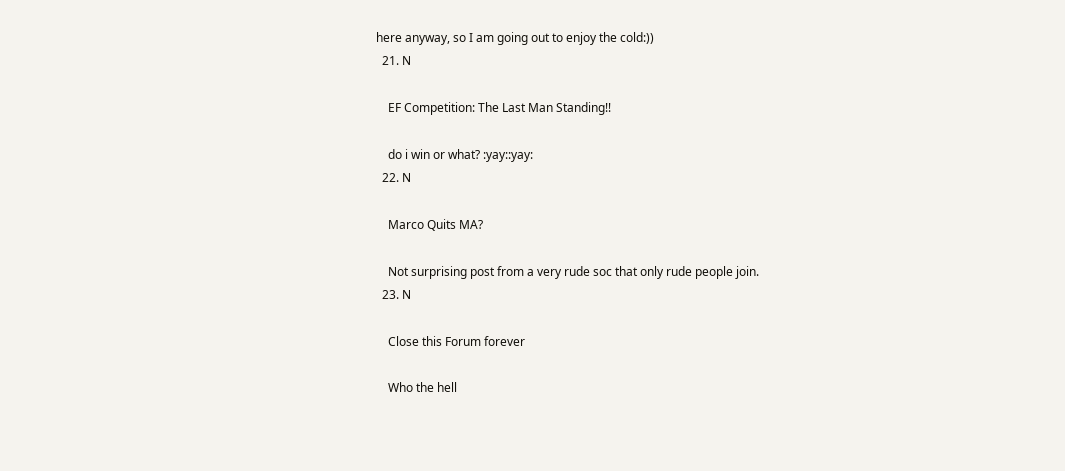here anyway, so I am going out to enjoy the cold:))
  21. N

    EF Competition: The Last Man Standing!!

    do i win or what? :yay::yay:
  22. N

    Marco Quits MA?

    Not surprising post from a very rude soc that only rude people join.
  23. N

    Close this Forum forever

    Who the hell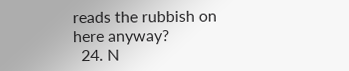reads the rubbish on here anyway?
  24. N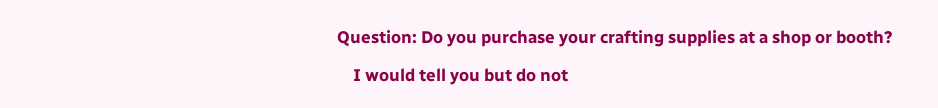Question: Do you purchase your crafting supplies at a shop or booth?

    I would tell you but do not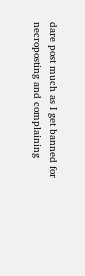dare post much as I get banned for necroposting and complaining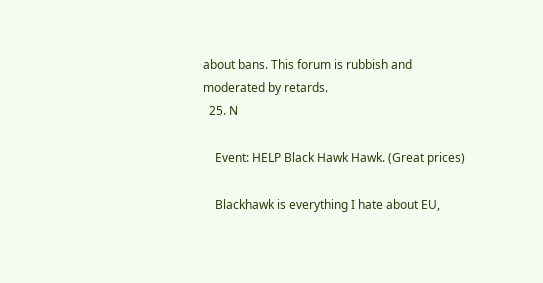about bans. This forum is rubbish and moderated by retards.
  25. N

    Event: HELP Black Hawk Hawk. (Great prices)

    Blackhawk is everything I hate about EU,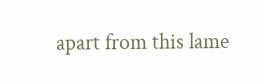apart from this lame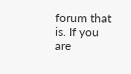forum that is. If you are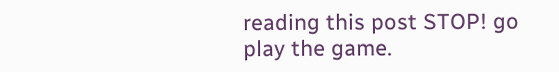reading this post STOP! go play the game.